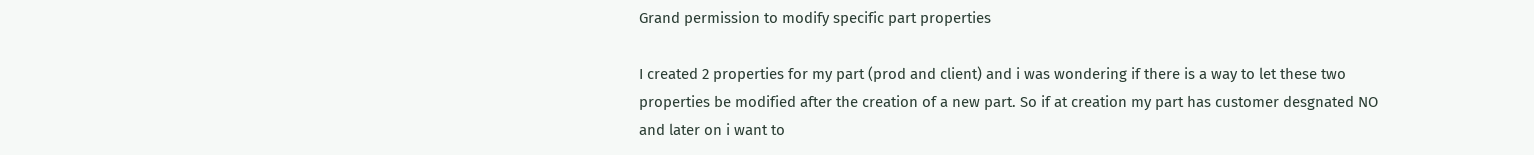Grand permission to modify specific part properties

I created 2 properties for my part (prod and client) and i was wondering if there is a way to let these two properties be modified after the creation of a new part. So if at creation my part has customer desgnated NO and later on i want to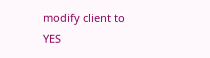modify client to YES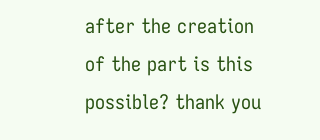after the creation of the part is this possible? thank you